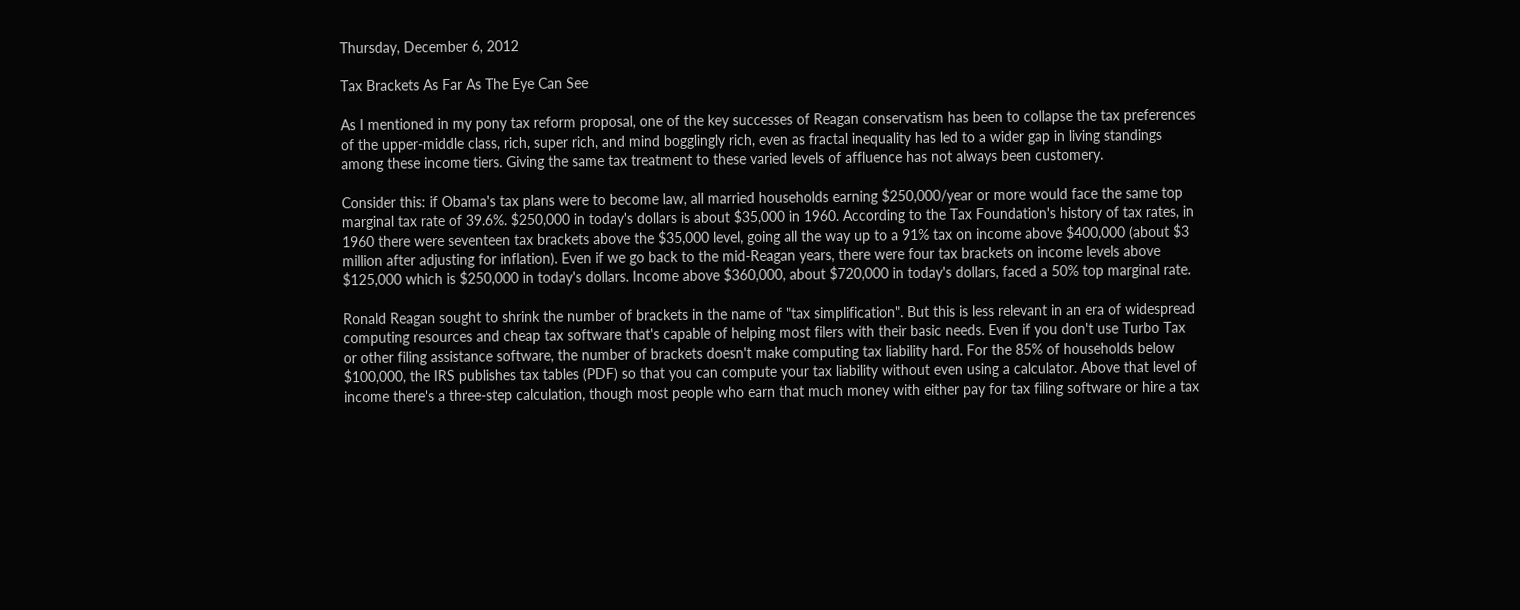Thursday, December 6, 2012

Tax Brackets As Far As The Eye Can See

As I mentioned in my pony tax reform proposal, one of the key successes of Reagan conservatism has been to collapse the tax preferences of the upper-middle class, rich, super rich, and mind bogglingly rich, even as fractal inequality has led to a wider gap in living standings among these income tiers. Giving the same tax treatment to these varied levels of affluence has not always been customery.

Consider this: if Obama's tax plans were to become law, all married households earning $250,000/year or more would face the same top marginal tax rate of 39.6%. $250,000 in today's dollars is about $35,000 in 1960. According to the Tax Foundation's history of tax rates, in 1960 there were seventeen tax brackets above the $35,000 level, going all the way up to a 91% tax on income above $400,000 (about $3 million after adjusting for inflation). Even if we go back to the mid-Reagan years, there were four tax brackets on income levels above $125,000 which is $250,000 in today's dollars. Income above $360,000, about $720,000 in today's dollars, faced a 50% top marginal rate.

Ronald Reagan sought to shrink the number of brackets in the name of "tax simplification". But this is less relevant in an era of widespread computing resources and cheap tax software that's capable of helping most filers with their basic needs. Even if you don't use Turbo Tax or other filing assistance software, the number of brackets doesn't make computing tax liability hard. For the 85% of households below $100,000, the IRS publishes tax tables (PDF) so that you can compute your tax liability without even using a calculator. Above that level of income there's a three-step calculation, though most people who earn that much money with either pay for tax filing software or hire a tax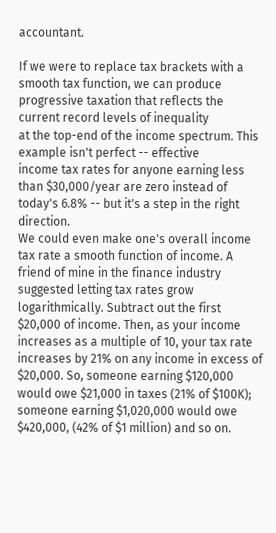accountant.

If we were to replace tax brackets with a smooth tax function, we can produce
progressive taxation that reflects the current record levels of inequality
at the top-end of the income spectrum. This example isn't perfect -- effective
income tax rates for anyone earning less than $30,000/year are zero instead of
today's 6.8% -- but it's a step in the right direction.
We could even make one's overall income tax rate a smooth function of income. A friend of mine in the finance industry suggested letting tax rates grow logarithmically. Subtract out the first $20,000 of income. Then, as your income increases as a multiple of 10, your tax rate increases by 21% on any income in excess of $20,000. So, someone earning $120,000 would owe $21,000 in taxes (21% of $100K); someone earning $1,020,000 would owe $420,000, (42% of $1 million) and so on.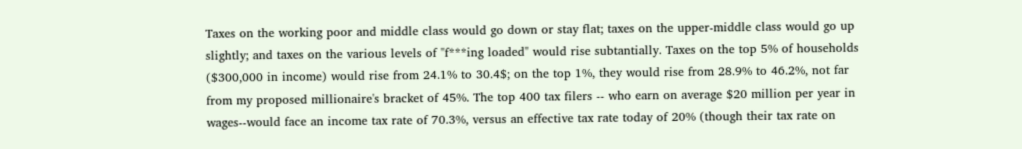Taxes on the working poor and middle class would go down or stay flat; taxes on the upper-middle class would go up slightly; and taxes on the various levels of "f***ing loaded" would rise subtantially. Taxes on the top 5% of households ($300,000 in income) would rise from 24.1% to 30.4$; on the top 1%, they would rise from 28.9% to 46.2%, not far from my proposed millionaire's bracket of 45%. The top 400 tax filers -- who earn on average $20 million per year in wages--would face an income tax rate of 70.3%, versus an effective tax rate today of 20% (though their tax rate on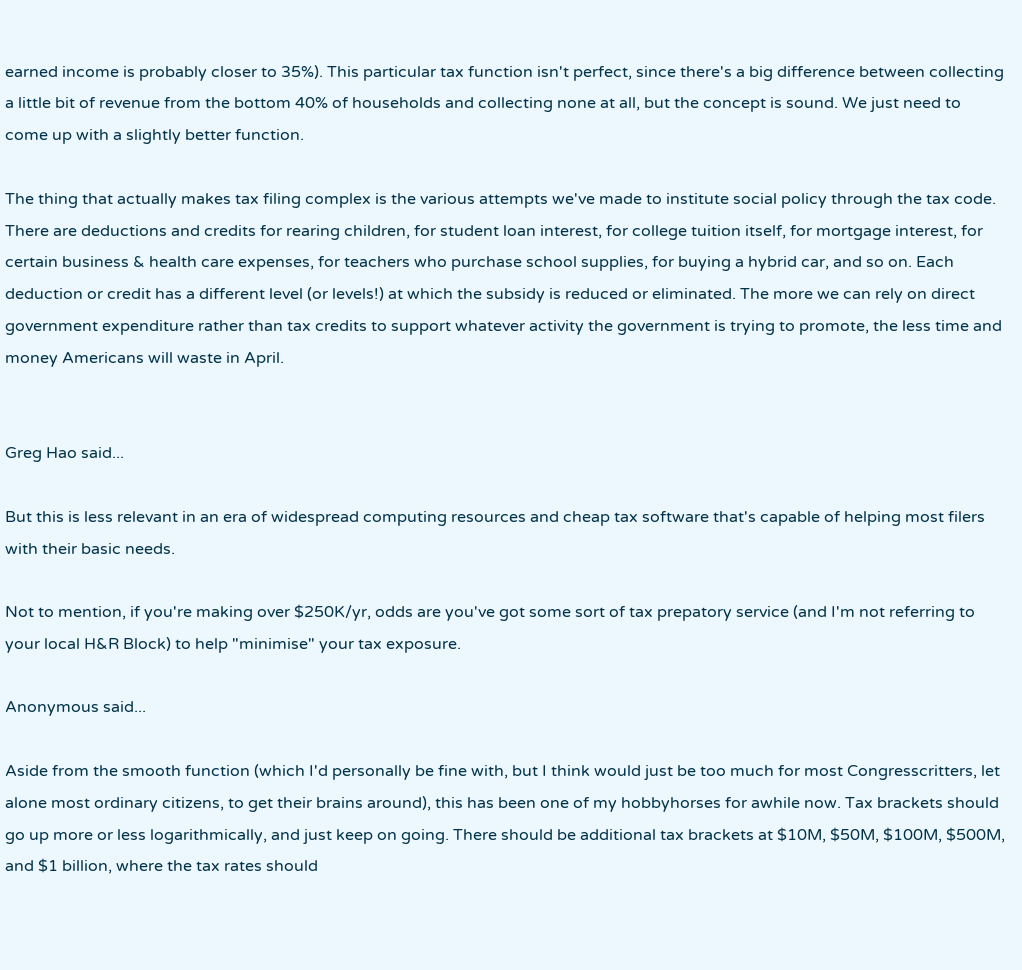earned income is probably closer to 35%). This particular tax function isn't perfect, since there's a big difference between collecting a little bit of revenue from the bottom 40% of households and collecting none at all, but the concept is sound. We just need to come up with a slightly better function.

The thing that actually makes tax filing complex is the various attempts we've made to institute social policy through the tax code. There are deductions and credits for rearing children, for student loan interest, for college tuition itself, for mortgage interest, for certain business & health care expenses, for teachers who purchase school supplies, for buying a hybrid car, and so on. Each deduction or credit has a different level (or levels!) at which the subsidy is reduced or eliminated. The more we can rely on direct government expenditure rather than tax credits to support whatever activity the government is trying to promote, the less time and money Americans will waste in April.


Greg Hao said...

But this is less relevant in an era of widespread computing resources and cheap tax software that's capable of helping most filers with their basic needs.

Not to mention, if you're making over $250K/yr, odds are you've got some sort of tax prepatory service (and I'm not referring to your local H&R Block) to help "minimise" your tax exposure.

Anonymous said...

Aside from the smooth function (which I'd personally be fine with, but I think would just be too much for most Congresscritters, let alone most ordinary citizens, to get their brains around), this has been one of my hobbyhorses for awhile now. Tax brackets should go up more or less logarithmically, and just keep on going. There should be additional tax brackets at $10M, $50M, $100M, $500M, and $1 billion, where the tax rates should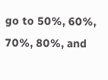go to 50%, 60%, 70%, 80%, and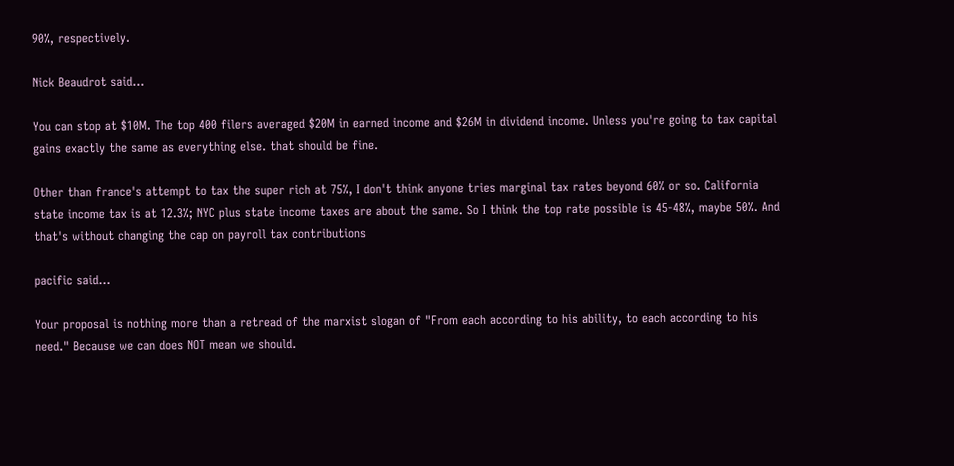90%, respectively.

Nick Beaudrot said...

You can stop at $10M. The top 400 filers averaged $20M in earned income and $26M in dividend income. Unless you're going to tax capital gains exactly the same as everything else. that should be fine.

Other than france's attempt to tax the super rich at 75%, I don't think anyone tries marginal tax rates beyond 60% or so. California state income tax is at 12.3%; NYC plus state income taxes are about the same. So I think the top rate possible is 45-48%, maybe 50%. And that's without changing the cap on payroll tax contributions

pacific said...

Your proposal is nothing more than a retread of the marxist slogan of "From each according to his ability, to each according to his need." Because we can does NOT mean we should.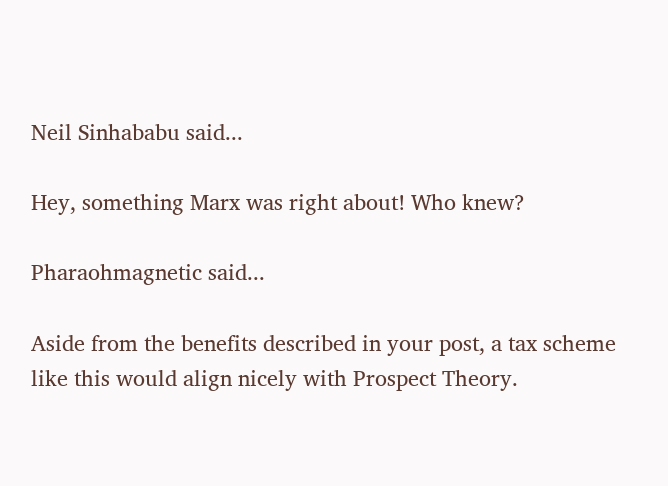Neil Sinhababu said...

Hey, something Marx was right about! Who knew?

Pharaohmagnetic said...

Aside from the benefits described in your post, a tax scheme like this would align nicely with Prospect Theory.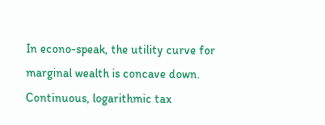In econo-speak, the utility curve for marginal wealth is concave down. Continuous, logarithmic tax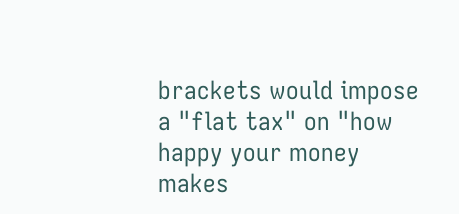brackets would impose a "flat tax" on "how happy your money makes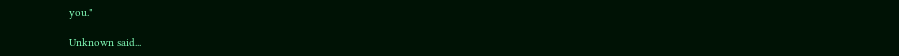you."

Unknown said...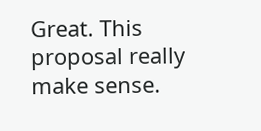Great. This proposal really make sense.